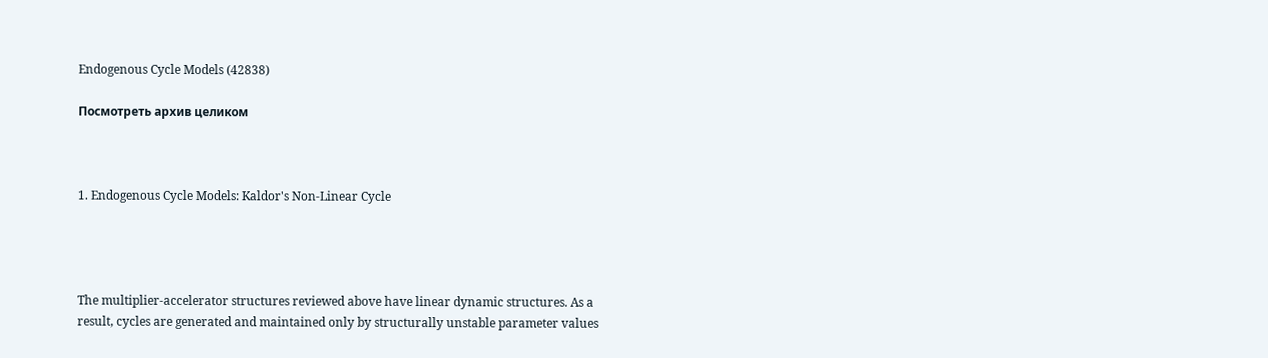Endogenous Cycle Models (42838)

Посмотреть архив целиком



1. Endogenous Cycle Models: Kaldor's Non-Linear Cycle




The multiplier-accelerator structures reviewed above have linear dynamic structures. As a result, cycles are generated and maintained only by structurally unstable parameter values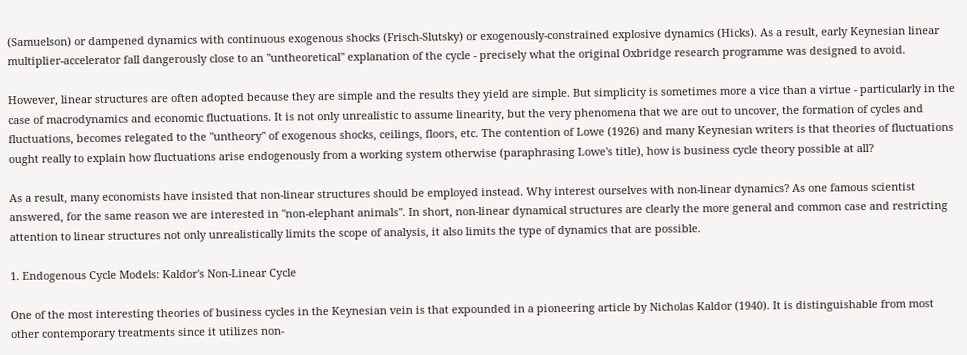(Samuelson) or dampened dynamics with continuous exogenous shocks (Frisch-Slutsky) or exogenously-constrained explosive dynamics (Hicks). As a result, early Keynesian linear multiplier-accelerator fall dangerously close to an "untheoretical" explanation of the cycle - precisely what the original Oxbridge research programme was designed to avoid.

However, linear structures are often adopted because they are simple and the results they yield are simple. But simplicity is sometimes more a vice than a virtue - particularly in the case of macrodynamics and economic fluctuations. It is not only unrealistic to assume linearity, but the very phenomena that we are out to uncover, the formation of cycles and fluctuations, becomes relegated to the "untheory" of exogenous shocks, ceilings, floors, etc. The contention of Lowe (1926) and many Keynesian writers is that theories of fluctuations ought really to explain how fluctuations arise endogenously from a working system otherwise (paraphrasing Lowe's title), how is business cycle theory possible at all?

As a result, many economists have insisted that non-linear structures should be employed instead. Why interest ourselves with non-linear dynamics? As one famous scientist answered, for the same reason we are interested in "non-elephant animals". In short, non-linear dynamical structures are clearly the more general and common case and restricting attention to linear structures not only unrealistically limits the scope of analysis, it also limits the type of dynamics that are possible.

1. Endogenous Cycle Models: Kaldor's Non-Linear Cycle

One of the most interesting theories of business cycles in the Keynesian vein is that expounded in a pioneering article by Nicholas Kaldor (1940). It is distinguishable from most other contemporary treatments since it utilizes non-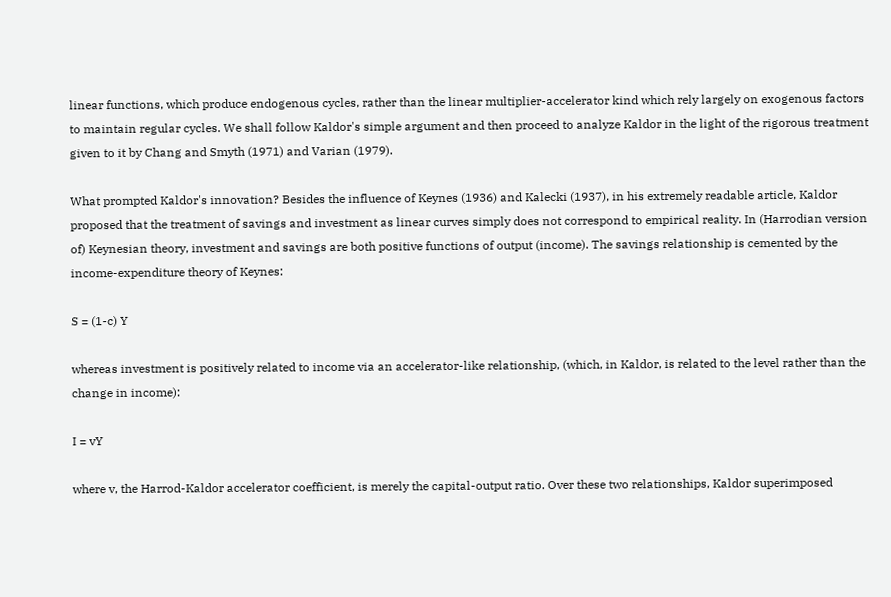linear functions, which produce endogenous cycles, rather than the linear multiplier-accelerator kind which rely largely on exogenous factors to maintain regular cycles. We shall follow Kaldor's simple argument and then proceed to analyze Kaldor in the light of the rigorous treatment given to it by Chang and Smyth (1971) and Varian (1979).

What prompted Kaldor's innovation? Besides the influence of Keynes (1936) and Kalecki (1937), in his extremely readable article, Kaldor proposed that the treatment of savings and investment as linear curves simply does not correspond to empirical reality. In (Harrodian version of) Keynesian theory, investment and savings are both positive functions of output (income). The savings relationship is cemented by the income-expenditure theory of Keynes:

S = (1-c) Y

whereas investment is positively related to income via an accelerator-like relationship, (which, in Kaldor, is related to the level rather than the change in income):

I = vY

where v, the Harrod-Kaldor accelerator coefficient, is merely the capital-output ratio. Over these two relationships, Kaldor superimposed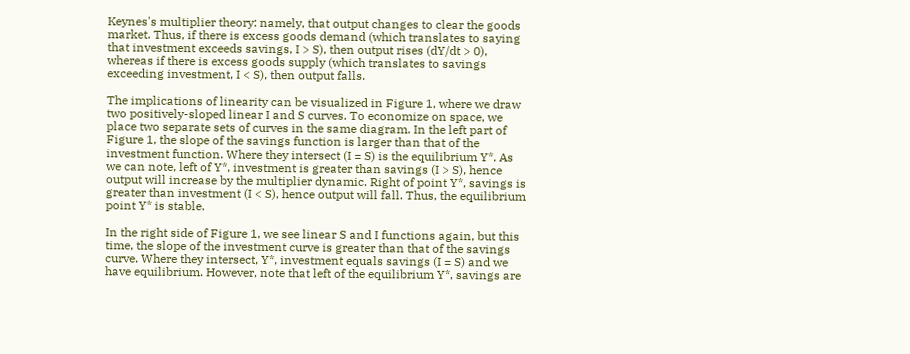Keynes's multiplier theory: namely, that output changes to clear the goods market. Thus, if there is excess goods demand (which translates to saying that investment exceeds savings, I > S), then output rises (dY/dt > 0), whereas if there is excess goods supply (which translates to savings exceeding investment, I < S), then output falls.

The implications of linearity can be visualized in Figure 1, where we draw two positively-sloped linear I and S curves. To economize on space, we place two separate sets of curves in the same diagram. In the left part of Figure 1, the slope of the savings function is larger than that of the investment function. Where they intersect (I = S) is the equilibrium Y*. As we can note, left of Y*, investment is greater than savings (I > S), hence output will increase by the multiplier dynamic. Right of point Y*, savings is greater than investment (I < S), hence output will fall. Thus, the equilibrium point Y* is stable.

In the right side of Figure 1, we see linear S and I functions again, but this time, the slope of the investment curve is greater than that of the savings curve. Where they intersect, Y*, investment equals savings (I = S) and we have equilibrium. However, note that left of the equilibrium Y*, savings are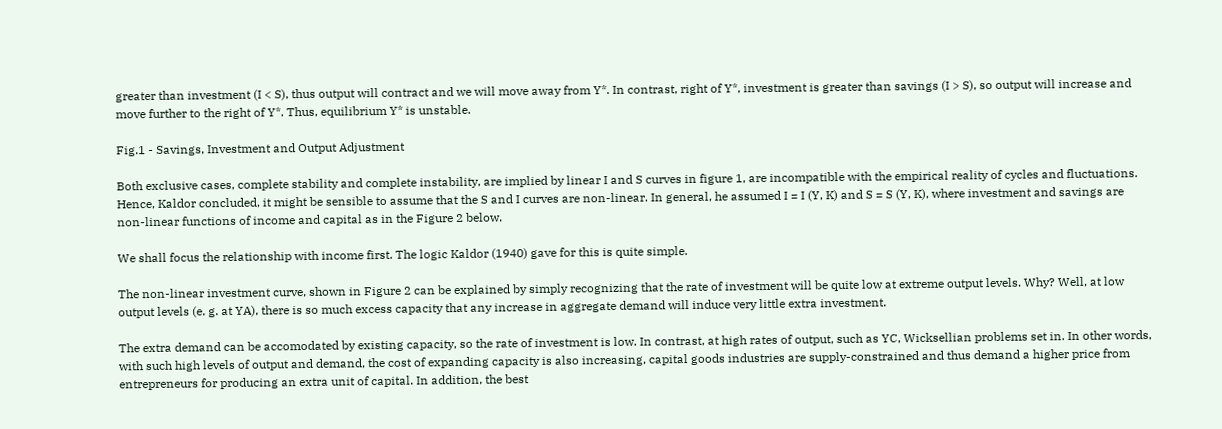greater than investment (I < S), thus output will contract and we will move away from Y*. In contrast, right of Y*, investment is greater than savings (I > S), so output will increase and move further to the right of Y*. Thus, equilibrium Y* is unstable.

Fig.1 - Savings, Investment and Output Adjustment

Both exclusive cases, complete stability and complete instability, are implied by linear I and S curves in figure 1, are incompatible with the empirical reality of cycles and fluctuations. Hence, Kaldor concluded, it might be sensible to assume that the S and I curves are non-linear. In general, he assumed I = I (Y, K) and S = S (Y, K), where investment and savings are non-linear functions of income and capital as in the Figure 2 below.

We shall focus the relationship with income first. The logic Kaldor (1940) gave for this is quite simple.

The non-linear investment curve, shown in Figure 2 can be explained by simply recognizing that the rate of investment will be quite low at extreme output levels. Why? Well, at low output levels (e. g. at YA), there is so much excess capacity that any increase in aggregate demand will induce very little extra investment.

The extra demand can be accomodated by existing capacity, so the rate of investment is low. In contrast, at high rates of output, such as YC, Wicksellian problems set in. In other words, with such high levels of output and demand, the cost of expanding capacity is also increasing, capital goods industries are supply-constrained and thus demand a higher price from entrepreneurs for producing an extra unit of capital. In addition, the best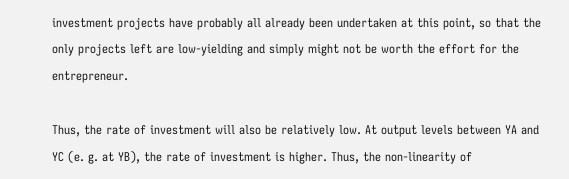investment projects have probably all already been undertaken at this point, so that the only projects left are low-yielding and simply might not be worth the effort for the entrepreneur.

Thus, the rate of investment will also be relatively low. At output levels between YA and YC (e. g. at YB), the rate of investment is higher. Thus, the non-linearity of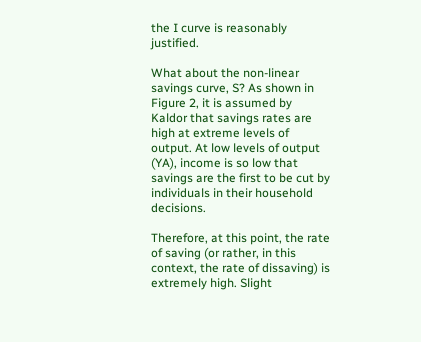the I curve is reasonably justified.

What about the non-linear savings curve, S? As shown in Figure 2, it is assumed by Kaldor that savings rates are high at extreme levels of output. At low levels of output (YA), income is so low that savings are the first to be cut by individuals in their household decisions.

Therefore, at this point, the rate of saving (or rather, in this context, the rate of dissaving) is extremely high. Slight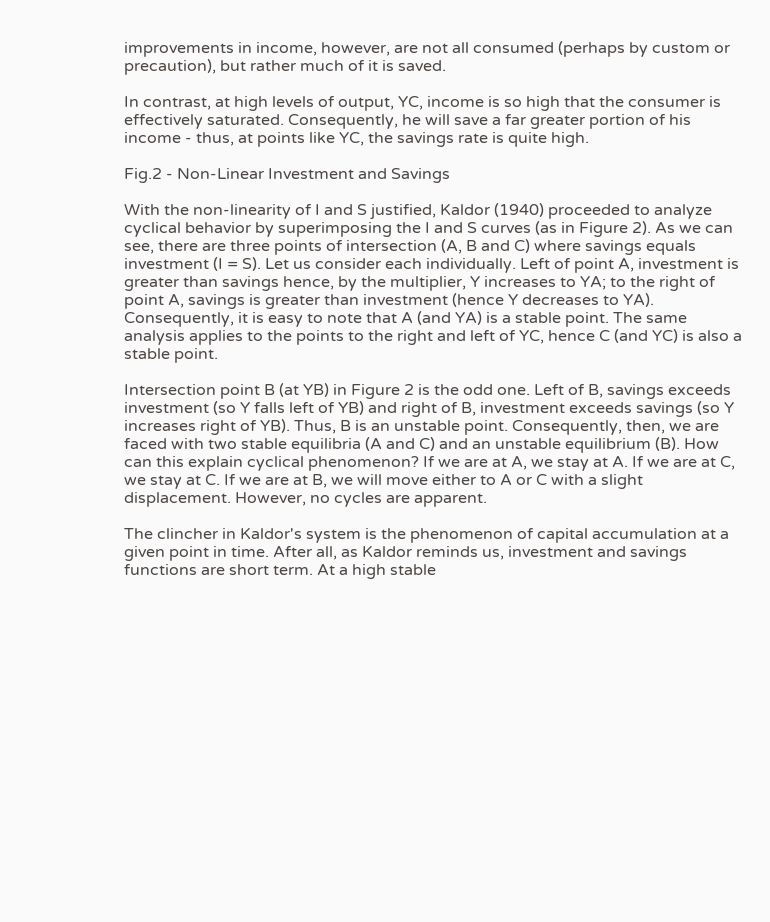improvements in income, however, are not all consumed (perhaps by custom or precaution), but rather much of it is saved.

In contrast, at high levels of output, YC, income is so high that the consumer is effectively saturated. Consequently, he will save a far greater portion of his income - thus, at points like YC, the savings rate is quite high.

Fig.2 - Non-Linear Investment and Savings

With the non-linearity of I and S justified, Kaldor (1940) proceeded to analyze cyclical behavior by superimposing the I and S curves (as in Figure 2). As we can see, there are three points of intersection (A, B and C) where savings equals investment (I = S). Let us consider each individually. Left of point A, investment is greater than savings hence, by the multiplier, Y increases to YA; to the right of point A, savings is greater than investment (hence Y decreases to YA). Consequently, it is easy to note that A (and YA) is a stable point. The same analysis applies to the points to the right and left of YC, hence C (and YC) is also a stable point.

Intersection point B (at YB) in Figure 2 is the odd one. Left of B, savings exceeds investment (so Y falls left of YB) and right of B, investment exceeds savings (so Y increases right of YB). Thus, B is an unstable point. Consequently, then, we are faced with two stable equilibria (A and C) and an unstable equilibrium (B). How can this explain cyclical phenomenon? If we are at A, we stay at A. If we are at C, we stay at C. If we are at B, we will move either to A or C with a slight displacement. However, no cycles are apparent.

The clincher in Kaldor's system is the phenomenon of capital accumulation at a given point in time. After all, as Kaldor reminds us, investment and savings functions are short term. At a high stable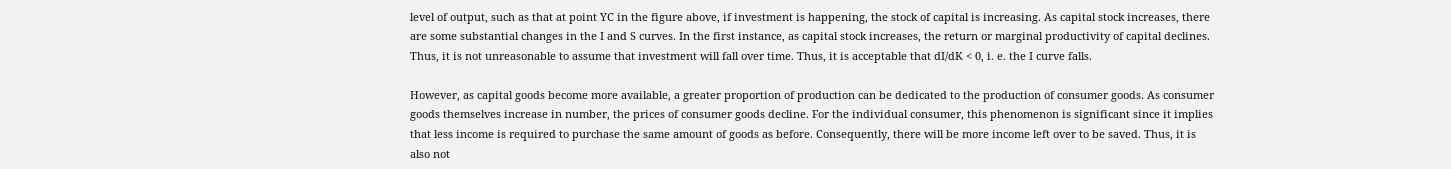level of output, such as that at point YC in the figure above, if investment is happening, the stock of capital is increasing. As capital stock increases, there are some substantial changes in the I and S curves. In the first instance, as capital stock increases, the return or marginal productivity of capital declines. Thus, it is not unreasonable to assume that investment will fall over time. Thus, it is acceptable that dI/dK < 0, i. e. the I curve falls.

However, as capital goods become more available, a greater proportion of production can be dedicated to the production of consumer goods. As consumer goods themselves increase in number, the prices of consumer goods decline. For the individual consumer, this phenomenon is significant since it implies that less income is required to purchase the same amount of goods as before. Consequently, there will be more income left over to be saved. Thus, it is also not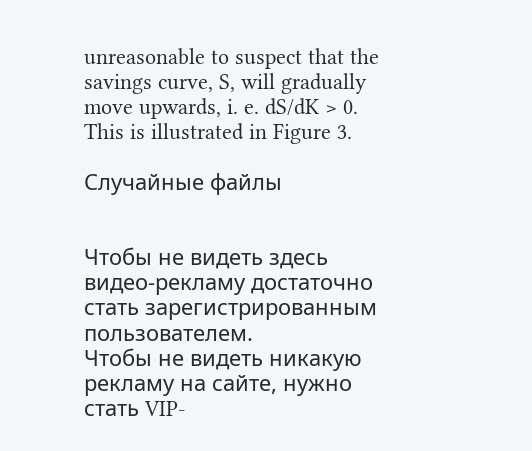unreasonable to suspect that the savings curve, S, will gradually move upwards, i. e. dS/dK > 0. This is illustrated in Figure 3.

Случайные файлы


Чтобы не видеть здесь видео-рекламу достаточно стать зарегистрированным пользователем.
Чтобы не видеть никакую рекламу на сайте, нужно стать VIP-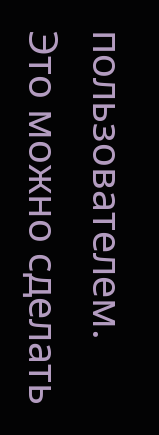пользователем.
Это можно сделать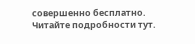совершенно бесплатно. Читайте подробности тут.